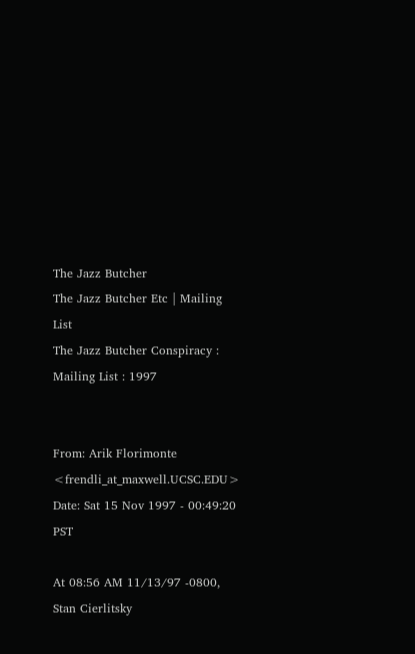The Jazz Butcher
The Jazz Butcher Etc | Mailing List
The Jazz Butcher Conspiracy : Mailing List : 1997


From: Arik Florimonte <frendli_at_maxwell.UCSC.EDU>
Date: Sat 15 Nov 1997 - 00:49:20 PST

At 08:56 AM 11/13/97 -0800, Stan Cierlitsky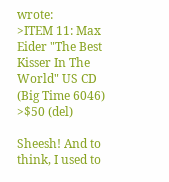wrote:
>ITEM 11: Max Eider "The Best Kisser In The World" US CD (Big Time 6046)
>$50 (del)

Sheesh! And to think, I used to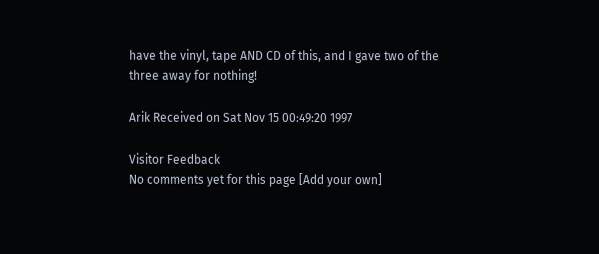have the vinyl, tape AND CD of this, and I gave two of the three away for nothing!

Arik Received on Sat Nov 15 00:49:20 1997

Visitor Feedback
No comments yet for this page [Add your own]